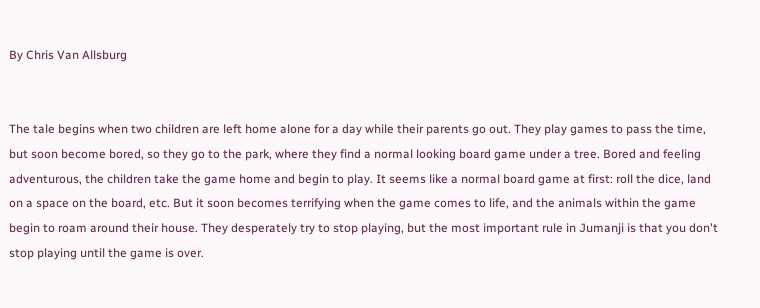By Chris Van Allsburg


The tale begins when two children are left home alone for a day while their parents go out. They play games to pass the time, but soon become bored, so they go to the park, where they find a normal looking board game under a tree. Bored and feeling adventurous, the children take the game home and begin to play. It seems like a normal board game at first: roll the dice, land on a space on the board, etc. But it soon becomes terrifying when the game comes to life, and the animals within the game begin to roam around their house. They desperately try to stop playing, but the most important rule in Jumanji is that you don't stop playing until the game is over.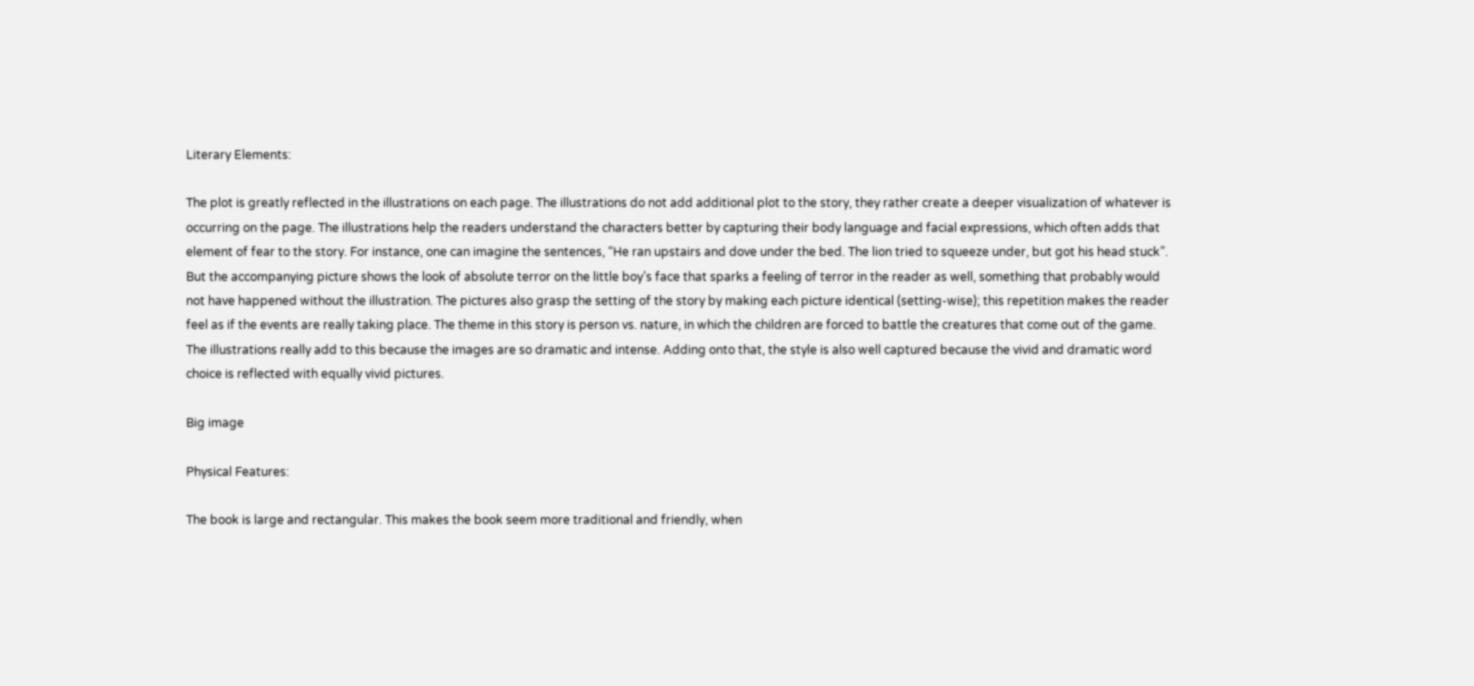Literary Elements:

The plot is greatly reflected in the illustrations on each page. The illustrations do not add additional plot to the story, they rather create a deeper visualization of whatever is occurring on the page. The illustrations help the readers understand the characters better by capturing their body language and facial expressions, which often adds that element of fear to the story. For instance, one can imagine the sentences, “He ran upstairs and dove under the bed. The lion tried to squeeze under, but got his head stuck”. But the accompanying picture shows the look of absolute terror on the little boy’s face that sparks a feeling of terror in the reader as well, something that probably would not have happened without the illustration. The pictures also grasp the setting of the story by making each picture identical (setting-wise); this repetition makes the reader feel as if the events are really taking place. The theme in this story is person vs. nature, in which the children are forced to battle the creatures that come out of the game. The illustrations really add to this because the images are so dramatic and intense. Adding onto that, the style is also well captured because the vivid and dramatic word choice is reflected with equally vivid pictures.

Big image

Physical Features:

The book is large and rectangular. This makes the book seem more traditional and friendly, when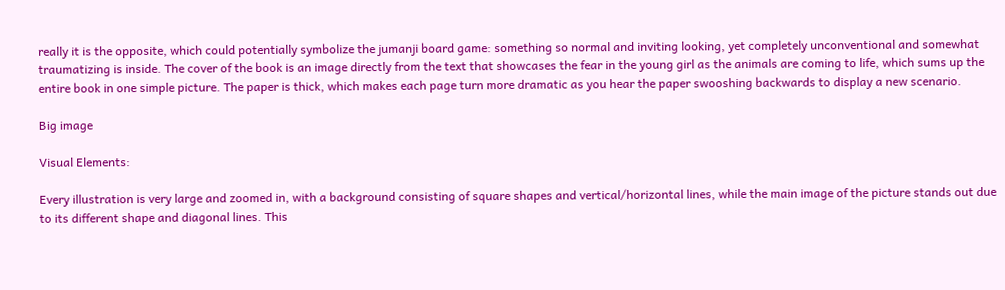really it is the opposite, which could potentially symbolize the jumanji board game: something so normal and inviting looking, yet completely unconventional and somewhat traumatizing is inside. The cover of the book is an image directly from the text that showcases the fear in the young girl as the animals are coming to life, which sums up the entire book in one simple picture. The paper is thick, which makes each page turn more dramatic as you hear the paper swooshing backwards to display a new scenario.

Big image

Visual Elements:

Every illustration is very large and zoomed in, with a background consisting of square shapes and vertical/horizontal lines, while the main image of the picture stands out due to its different shape and diagonal lines. This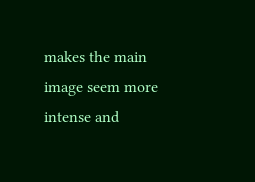makes the main image seem more intense and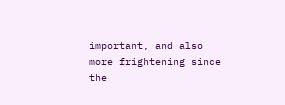important, and also more frightening since the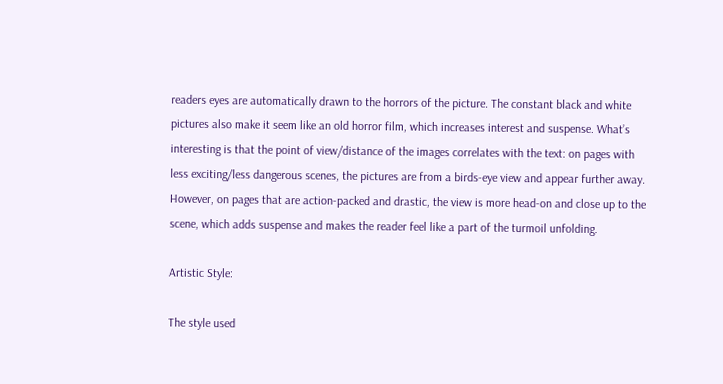readers eyes are automatically drawn to the horrors of the picture. The constant black and white pictures also make it seem like an old horror film, which increases interest and suspense. What’s interesting is that the point of view/distance of the images correlates with the text: on pages with less exciting/less dangerous scenes, the pictures are from a birds-eye view and appear further away. However, on pages that are action-packed and drastic, the view is more head-on and close up to the scene, which adds suspense and makes the reader feel like a part of the turmoil unfolding.

Artistic Style:

The style used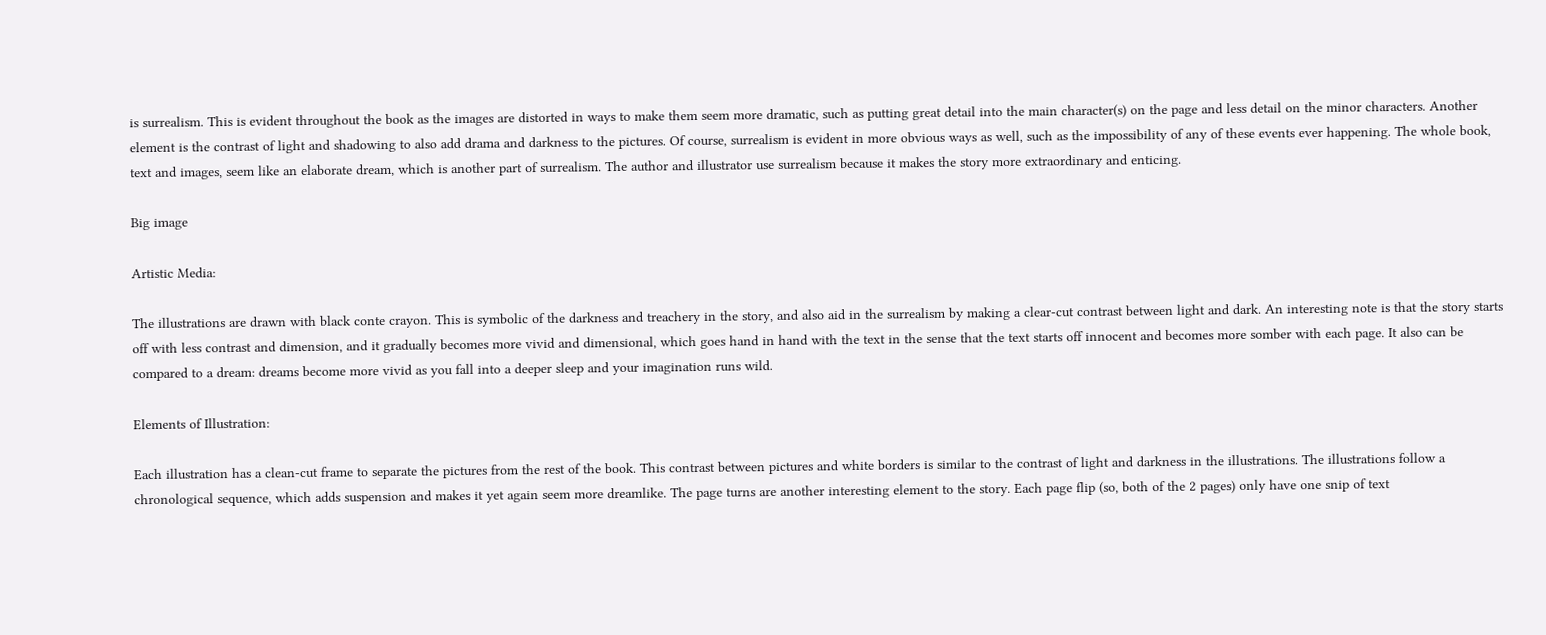is surrealism. This is evident throughout the book as the images are distorted in ways to make them seem more dramatic, such as putting great detail into the main character(s) on the page and less detail on the minor characters. Another element is the contrast of light and shadowing to also add drama and darkness to the pictures. Of course, surrealism is evident in more obvious ways as well, such as the impossibility of any of these events ever happening. The whole book, text and images, seem like an elaborate dream, which is another part of surrealism. The author and illustrator use surrealism because it makes the story more extraordinary and enticing.

Big image

Artistic Media:

The illustrations are drawn with black conte crayon. This is symbolic of the darkness and treachery in the story, and also aid in the surrealism by making a clear-cut contrast between light and dark. An interesting note is that the story starts off with less contrast and dimension, and it gradually becomes more vivid and dimensional, which goes hand in hand with the text in the sense that the text starts off innocent and becomes more somber with each page. It also can be compared to a dream: dreams become more vivid as you fall into a deeper sleep and your imagination runs wild.

Elements of Illustration:

Each illustration has a clean-cut frame to separate the pictures from the rest of the book. This contrast between pictures and white borders is similar to the contrast of light and darkness in the illustrations. The illustrations follow a chronological sequence, which adds suspension and makes it yet again seem more dreamlike. The page turns are another interesting element to the story. Each page flip (so, both of the 2 pages) only have one snip of text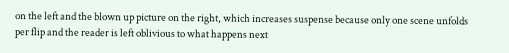on the left and the blown up picture on the right, which increases suspense because only one scene unfolds per flip and the reader is left oblivious to what happens next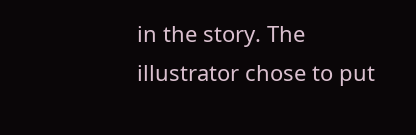in the story. The illustrator chose to put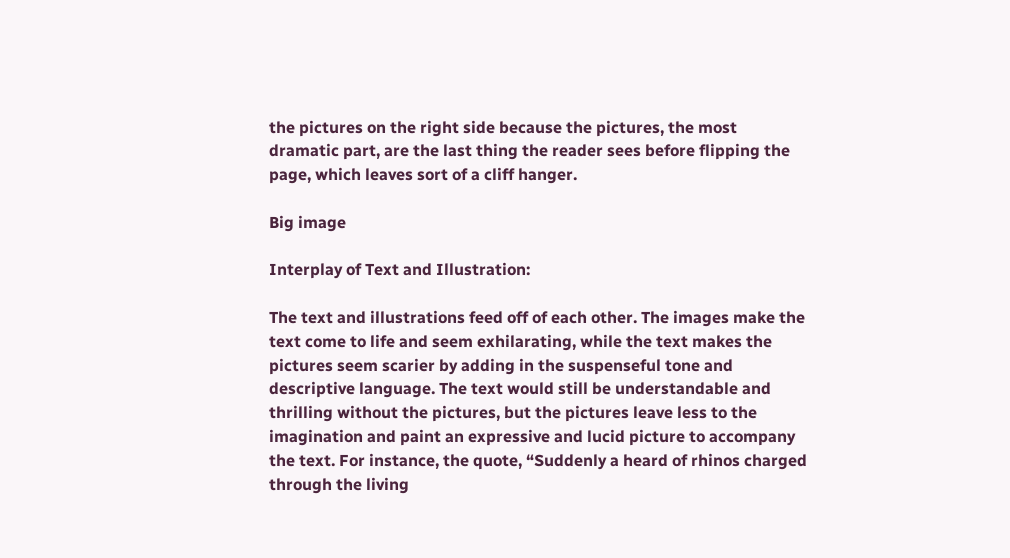the pictures on the right side because the pictures, the most dramatic part, are the last thing the reader sees before flipping the page, which leaves sort of a cliff hanger.

Big image

Interplay of Text and Illustration:

The text and illustrations feed off of each other. The images make the text come to life and seem exhilarating, while the text makes the pictures seem scarier by adding in the suspenseful tone and descriptive language. The text would still be understandable and thrilling without the pictures, but the pictures leave less to the imagination and paint an expressive and lucid picture to accompany the text. For instance, the quote, “Suddenly a heard of rhinos charged through the living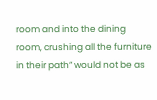room and into the dining room, crushing all the furniture in their path” would not be as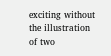exciting without the illustration of two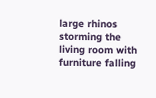large rhinos storming the living room with furniture falling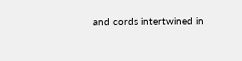and cords intertwined in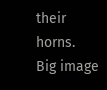their horns.
Big image